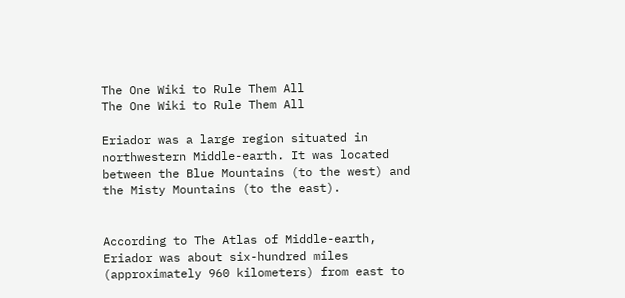The One Wiki to Rule Them All
The One Wiki to Rule Them All

Eriador was a large region situated in northwestern Middle-earth. It was located between the Blue Mountains (to the west) and the Misty Mountains (to the east).


According to The Atlas of Middle-earth, Eriador was about six-hundred miles (approximately 960 kilometers) from east to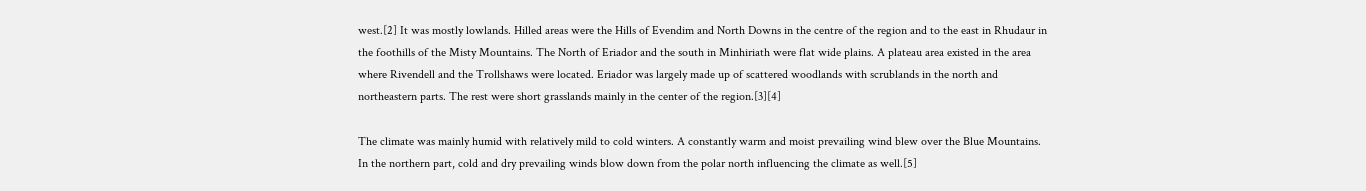west.[2] It was mostly lowlands. Hilled areas were the Hills of Evendim and North Downs in the centre of the region and to the east in Rhudaur in the foothills of the Misty Mountains. The North of Eriador and the south in Minhiriath were flat wide plains. A plateau area existed in the area where Rivendell and the Trollshaws were located. Eriador was largely made up of scattered woodlands with scrublands in the north and northeastern parts. The rest were short grasslands mainly in the center of the region.[3][4]

The climate was mainly humid with relatively mild to cold winters. A constantly warm and moist prevailing wind blew over the Blue Mountains. In the northern part, cold and dry prevailing winds blow down from the polar north influencing the climate as well.[5]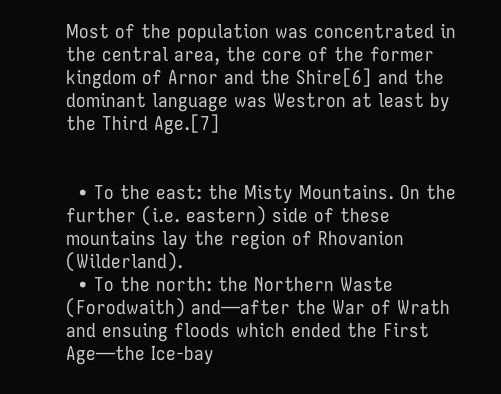Most of the population was concentrated in the central area, the core of the former kingdom of Arnor and the Shire[6] and the dominant language was Westron at least by the Third Age.[7]


  • To the east: the Misty Mountains. On the further (i.e. eastern) side of these mountains lay the region of Rhovanion (Wilderland).
  • To the north: the Northern Waste (Forodwaith) and—after the War of Wrath and ensuing floods which ended the First Age—the Ice-bay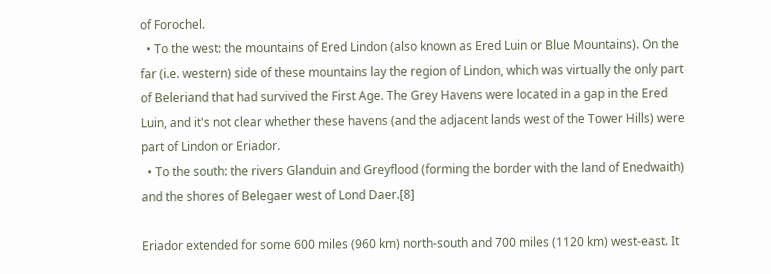of Forochel.
  • To the west: the mountains of Ered Lindon (also known as Ered Luin or Blue Mountains). On the far (i.e. western) side of these mountains lay the region of Lindon, which was virtually the only part of Beleriand that had survived the First Age. The Grey Havens were located in a gap in the Ered Luin, and it's not clear whether these havens (and the adjacent lands west of the Tower Hills) were part of Lindon or Eriador.
  • To the south: the rivers Glanduin and Greyflood (forming the border with the land of Enedwaith) and the shores of Belegaer west of Lond Daer.[8]

Eriador extended for some 600 miles (960 km) north-south and 700 miles (1120 km) west-east. It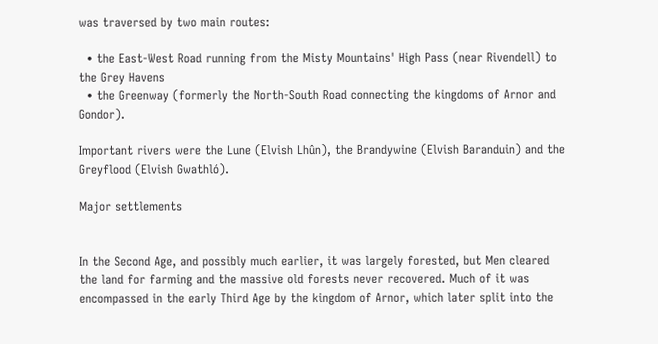was traversed by two main routes:

  • the East-West Road running from the Misty Mountains' High Pass (near Rivendell) to the Grey Havens
  • the Greenway (formerly the North-South Road connecting the kingdoms of Arnor and Gondor).

Important rivers were the Lune (Elvish Lhûn), the Brandywine (Elvish Baranduin) and the Greyflood (Elvish Gwathló).

Major settlements


In the Second Age, and possibly much earlier, it was largely forested, but Men cleared the land for farming and the massive old forests never recovered. Much of it was encompassed in the early Third Age by the kingdom of Arnor, which later split into the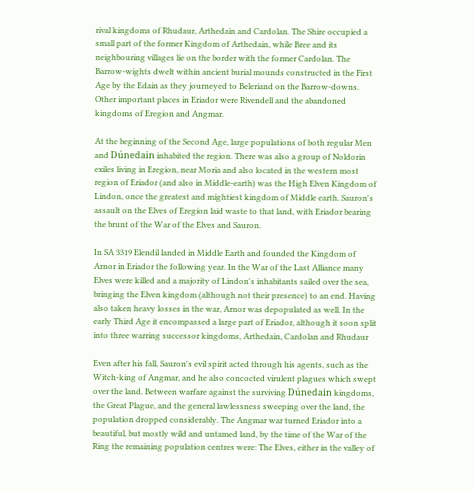rival kingdoms of Rhudaur, Arthedain and Cardolan. The Shire occupied a small part of the former Kingdom of Arthedain, while Bree and its neighbouring villages lie on the border with the former Cardolan. The Barrow-wights dwelt within ancient burial mounds constructed in the First Age by the Edain as they journeyed to Beleriand on the Barrow-downs. Other important places in Eriador were Rivendell and the abandoned kingdoms of Eregion and Angmar.

At the beginning of the Second Age, large populations of both regular Men and Dúnedain inhabited the region. There was also a group of Noldorin exiles living in Eregion, near Moria and also located in the western most region of Eriador (and also in Middle-earth) was the High Elven Kingdom of Lindon, once the greatest and mightiest kingdom of Middle earth. Sauron's assault on the Elves of Eregion laid waste to that land, with Eriador bearing the brunt of the War of the Elves and Sauron.

In SA 3319 Elendil landed in Middle Earth and founded the Kingdom of Arnor in Eriador the following year. In the War of the Last Alliance many Elves were killed and a majority of Lindon's inhabitants sailed over the sea, bringing the Elven kingdom (although not their presence) to an end. Having also taken heavy losses in the war, Arnor was depopulated as well. In the early Third Age it encompassed a large part of Eriador, although it soon split into three warring successor kingdoms, Arthedain, Cardolan and Rhudaur

Even after his fall, Sauron's evil spirit acted through his agents, such as the Witch-king of Angmar, and he also concocted virulent plagues which swept over the land. Between warfare against the surviving Dúnedain kingdoms, the Great Plague, and the general lawlessness sweeping over the land, the population dropped considerably. The Angmar war turned Eriador into a beautiful, but mostly wild and untamed land, by the time of the War of the Ring the remaining population centres were: The Elves, either in the valley of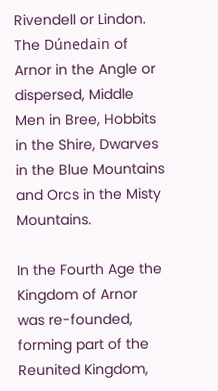Rivendell or Lindon. The Dúnedain of Arnor in the Angle or dispersed, Middle Men in Bree, Hobbits in the Shire, Dwarves in the Blue Mountains and Orcs in the Misty Mountains.

In the Fourth Age the Kingdom of Arnor was re-founded, forming part of the Reunited Kingdom,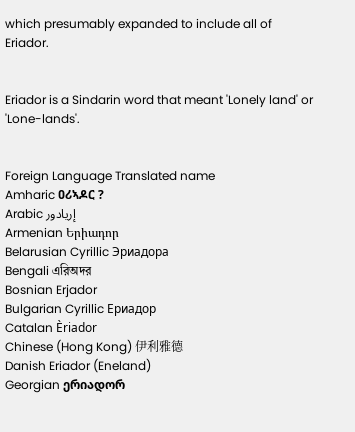which presumably expanded to include all of Eriador.


Eriador is a Sindarin word that meant 'Lonely land' or 'Lone-lands'.


Foreign Language Translated name
Amharic ዐሪኣዶር ?
Arabic إريادور
Armenian Երիադոր
Belarusian Cyrillic Эриадора
Bengali এরিঅদর
Bosnian Erjador
Bulgarian Cyrillic Ериадор
Catalan Èriador
Chinese (Hong Kong) 伊利雅德
Danish Eriador (Eneland)
Georgian ერიადორ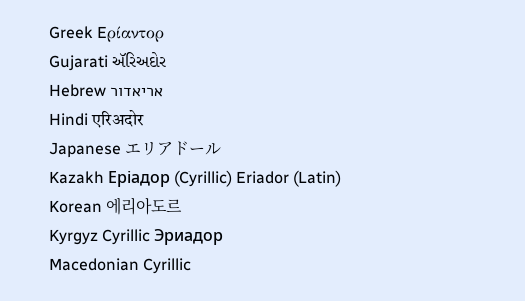Greek Eρίαντορ
Gujarati ઍરિઅદોર
Hebrew אריאדור
Hindi एरिअदोर
Japanese エリアドール
Kazakh Еріадор (Cyrillic) Eriador (Latin)
Korean 에리아도르
Kyrgyz Cyrillic Эриадор
Macedonian Cyrillic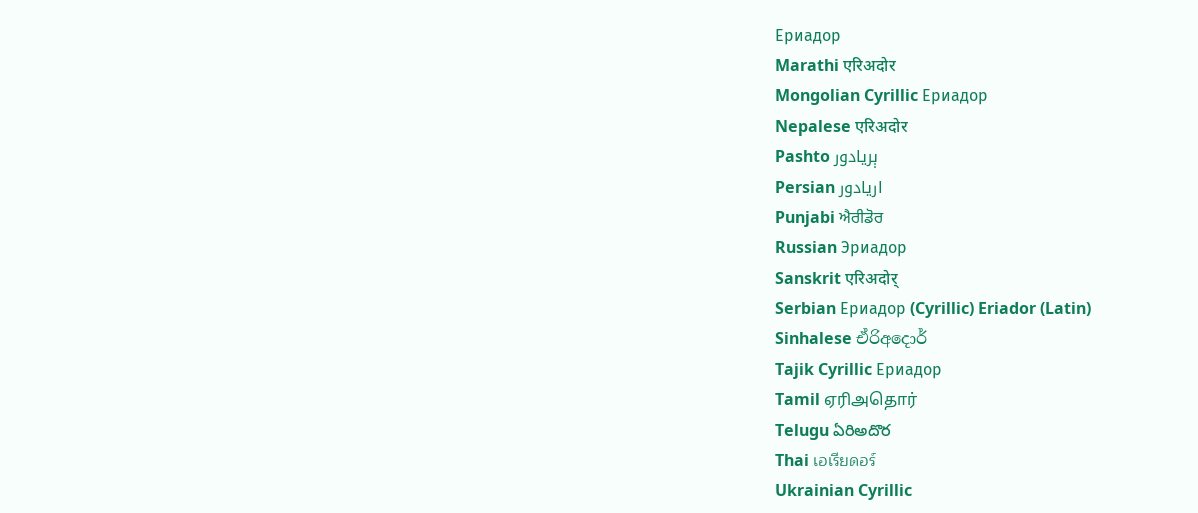Ериадор
Marathi एरिअदोर
Mongolian Cyrillic Ериадор
Nepalese एरिअदोर
Pashto ېریادور
Persian اریادور
Punjabi ਐਰੀਡੋਰ
Russian Эриадор
Sanskrit एरिअदोर्
Serbian Ериадор (Cyrillic) Eriador (Latin)
Sinhalese ඒරිඅදොර්
Tajik Cyrillic Ериадор
Tamil ஏரிஅதொர்
Telugu ఏరిఅదొర
Thai เอเรียดอร์
Ukrainian Cyrillic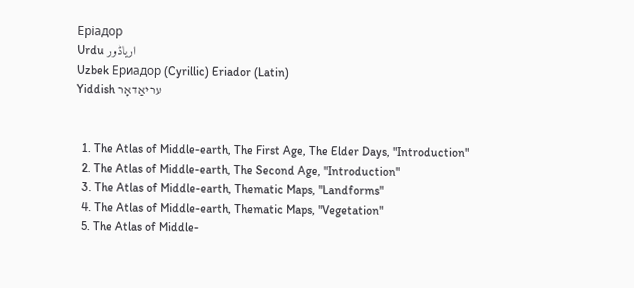Еріадор
Urdu اریاڈور
Uzbek Ериадор (Cyrillic) Eriador (Latin)
Yiddish עריאַדאָר


  1. The Atlas of Middle-earth, The First Age, The Elder Days, "Introduction"
  2. The Atlas of Middle-earth, The Second Age, "Introduction"
  3. The Atlas of Middle-earth, Thematic Maps, "Landforms"
  4. The Atlas of Middle-earth, Thematic Maps, "Vegetation"
  5. The Atlas of Middle-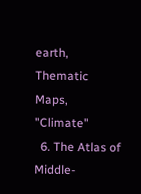earth, Thematic Maps, "Climate"
  6. The Atlas of Middle-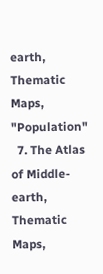earth, Thematic Maps, "Population"
  7. The Atlas of Middle-earth, Thematic Maps,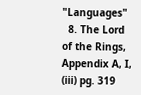"Languages"
  8. The Lord of the Rings, Appendix A, I, (iii) pg. 319